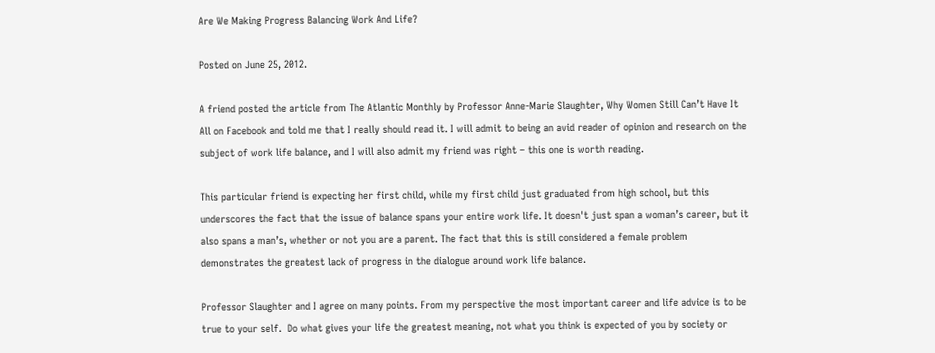Are We Making Progress Balancing Work And Life?

Posted on June 25, 2012.

A friend posted the article from The Atlantic Monthly by Professor Anne-Marie Slaughter, Why Women Still Can’t Have It All on Facebook and told me that I really should read it. I will admit to being an avid reader of opinion and research on the subject of work life balance, and I will also admit my friend was right – this one is worth reading.

This particular friend is expecting her first child, while my first child just graduated from high school, but this underscores the fact that the issue of balance spans your entire work life. It doesn't just span a woman’s career, but it also spans a man’s, whether or not you are a parent. The fact that this is still considered a female problem demonstrates the greatest lack of progress in the dialogue around work life balance.

Professor Slaughter and I agree on many points. From my perspective the most important career and life advice is to be true to your self.  Do what gives your life the greatest meaning, not what you think is expected of you by society or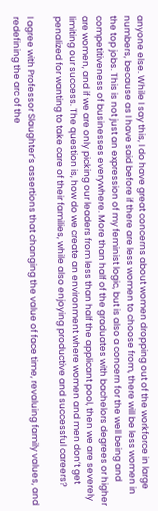anyone else. While I say this, I do have great concerns about women dropping out of the workforce in large numbers, because as I have said before if there are less women to choose from, there will be less women in the top jobs. This is not just an expression of my feminist logic, but is also a concern for the well being and competitiveness of businesses everywhere. More than half of the graduates with bachelors degrees or higher are women, and if we are only picking our leaders from less than half the applicant pool, then we are severely limiting our success. The question is, how do we create an environment where women and men don’t get penalized for wanting to take care of their families, while also enjoying productive and successful careers?

I agree with Professor Slaughter’s assertions that changing the value of face time, revaluing family values, and redefining the arc of the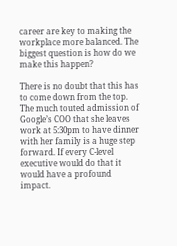career are key to making the workplace more balanced. The biggest question is how do we make this happen?

There is no doubt that this has to come down from the top. The much touted admission of Google’s COO that she leaves work at 5:30pm to have dinner with her family is a huge step forward. If every C-level executive would do that it would have a profound impact.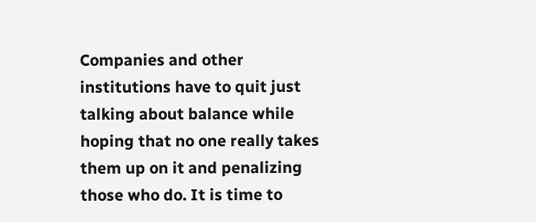Companies and other institutions have to quit just talking about balance while hoping that no one really takes them up on it and penalizing those who do. It is time to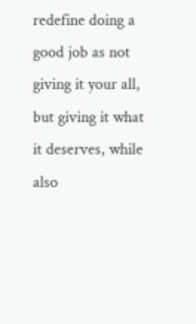redefine doing a good job as not giving it your all, but giving it what it deserves, while also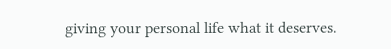giving your personal life what it deserves.